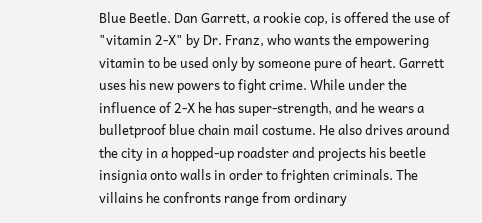Blue Beetle. Dan Garrett, a rookie cop, is offered the use of "vitamin 2-X" by Dr. Franz, who wants the empowering vitamin to be used only by someone pure of heart. Garrett uses his new powers to fight crime. While under the influence of 2-X he has super-strength, and he wears a bulletproof blue chain mail costume. He also drives around the city in a hopped-up roadster and projects his beetle insignia onto walls in order to frighten criminals. The villains he confronts range from ordinary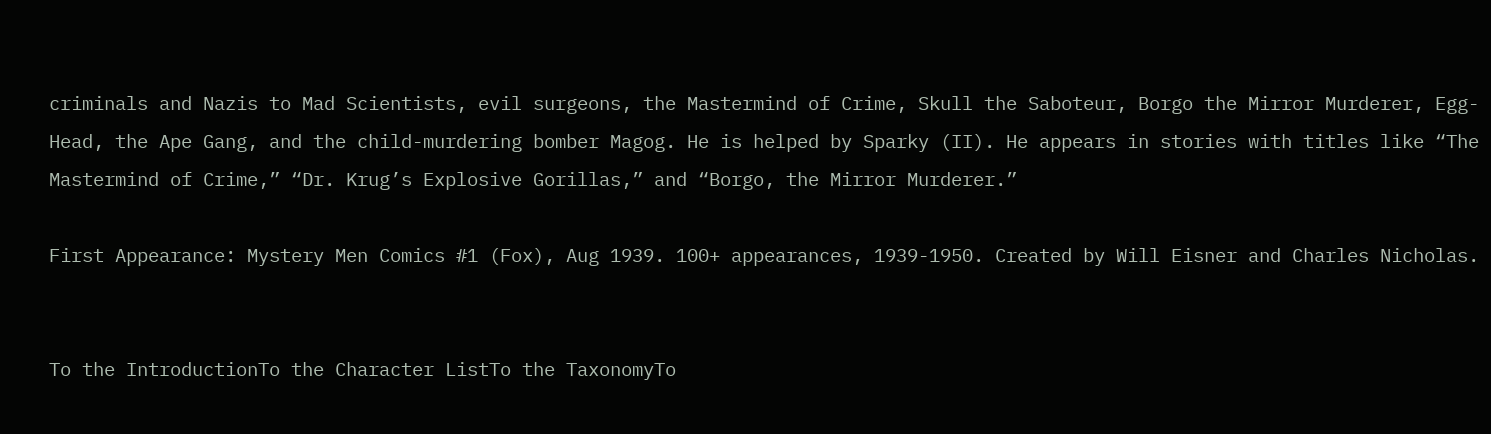criminals and Nazis to Mad Scientists, evil surgeons, the Mastermind of Crime, Skull the Saboteur, Borgo the Mirror Murderer, Egg-Head, the Ape Gang, and the child-murdering bomber Magog. He is helped by Sparky (II). He appears in stories with titles like “The Mastermind of Crime,” “Dr. Krug’s Explosive Gorillas,” and “Borgo, the Mirror Murderer.”

First Appearance: Mystery Men Comics #1 (Fox), Aug 1939. 100+ appearances, 1939-1950. Created by Will Eisner and Charles Nicholas.


To the IntroductionTo the Character ListTo the TaxonomyTo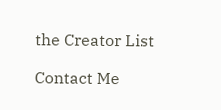the Creator List

Contact Me